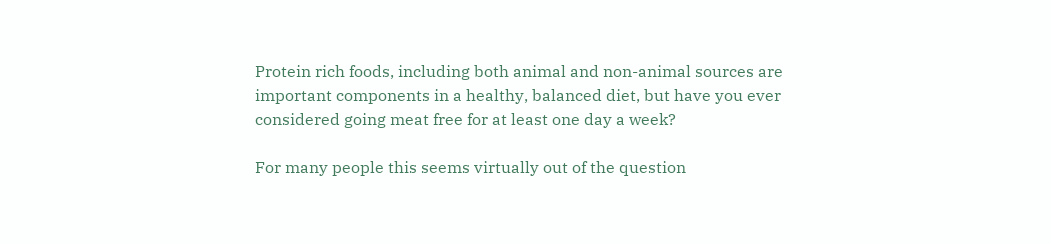Protein rich foods, including both animal and non-animal sources are important components in a healthy, balanced diet, but have you ever considered going meat free for at least one day a week?

For many people this seems virtually out of the question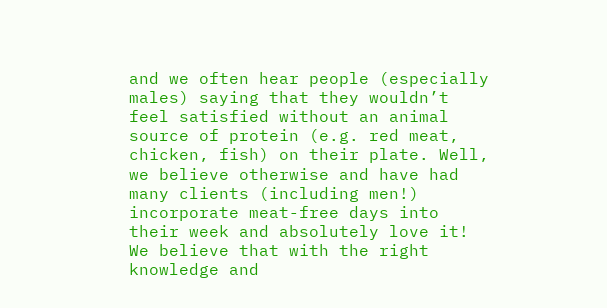and we often hear people (especially males) saying that they wouldn’t feel satisfied without an animal source of protein (e.g. red meat, chicken, fish) on their plate. Well, we believe otherwise and have had many clients (including men!) incorporate meat-free days into their week and absolutely love it! We believe that with the right knowledge and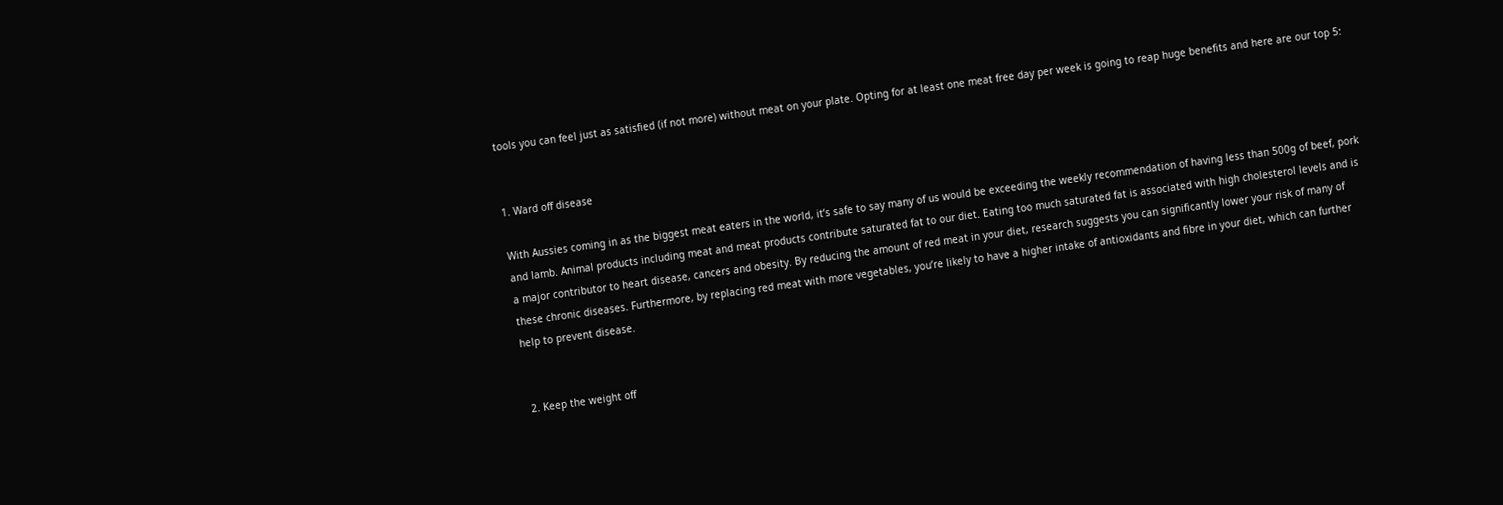tools you can feel just as satisfied (if not more) without meat on your plate. Opting for at least one meat free day per week is going to reap huge benefits and here are our top 5:


1. Ward off disease

With Aussies coming in as the biggest meat eaters in the world, it’s safe to say many of us would be exceeding the weekly recommendation of having less than 500g of beef, pork and lamb. Animal products including meat and meat products contribute saturated fat to our diet. Eating too much saturated fat is associated with high cholesterol levels and is a major contributor to heart disease, cancers and obesity. By reducing the amount of red meat in your diet, research suggests you can significantly lower your risk of many of these chronic diseases. Furthermore, by replacing red meat with more vegetables, you’re likely to have a higher intake of antioxidants and fibre in your diet, which can further help to prevent disease.


 2. Keep the weight off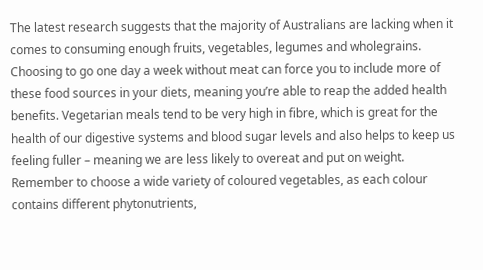The latest research suggests that the majority of Australians are lacking when it comes to consuming enough fruits, vegetables, legumes and wholegrains. Choosing to go one day a week without meat can force you to include more of these food sources in your diets, meaning you’re able to reap the added health benefits. Vegetarian meals tend to be very high in fibre, which is great for the health of our digestive systems and blood sugar levels and also helps to keep us feeling fuller – meaning we are less likely to overeat and put on weight. Remember to choose a wide variety of coloured vegetables, as each colour contains different phytonutrients,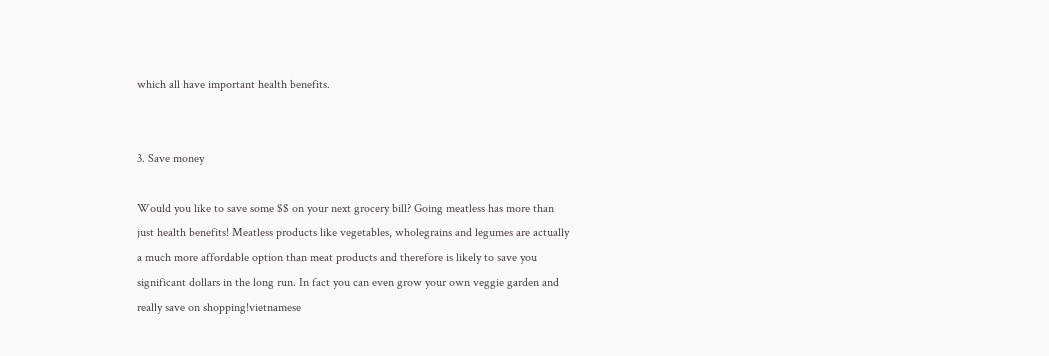which all have important health benefits.


3. Save money

Would you like to save some $$ on your next grocery bill? Going meatless has more than just health benefits! Meatless products like vegetables, wholegrains and legumes are actually a much more affordable option than meat products and therefore is likely to save you significant dollars in the long run. In fact you can even grow your own veggie garden and really save on shopping!vietnamese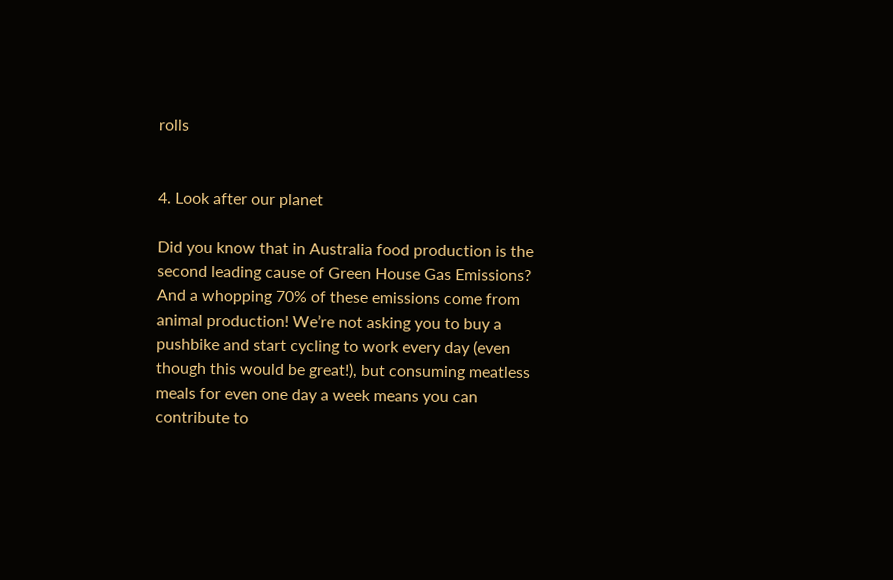rolls


4. Look after our planet

Did you know that in Australia food production is the second leading cause of Green House Gas Emissions? And a whopping 70% of these emissions come from animal production! We’re not asking you to buy a pushbike and start cycling to work every day (even though this would be great!), but consuming meatless meals for even one day a week means you can contribute to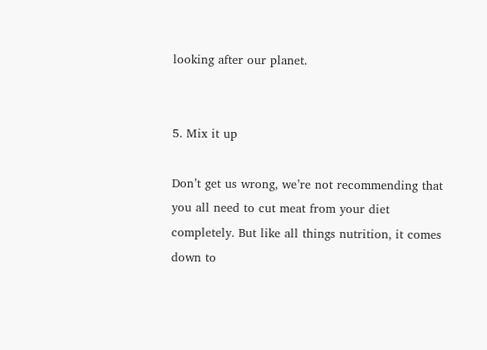looking after our planet.


5. Mix it up

Don’t get us wrong, we’re not recommending that you all need to cut meat from your diet completely. But like all things nutrition, it comes down to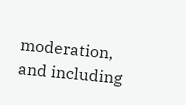moderation, and including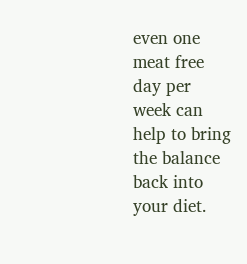even one meat free day per week can help to bring the balance back into your diet.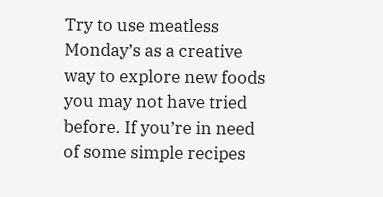Try to use meatless Monday’s as a creative way to explore new foods you may not have tried before. If you’re in need of some simple recipes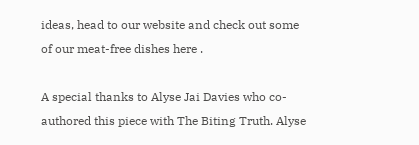ideas, head to our website and check out some of our meat-free dishes here .

A special thanks to Alyse Jai Davies who co-authored this piece with The Biting Truth. Alyse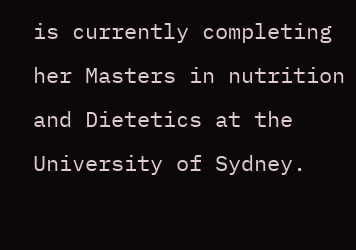is currently completing her Masters in nutrition and Dietetics at the University of Sydney.